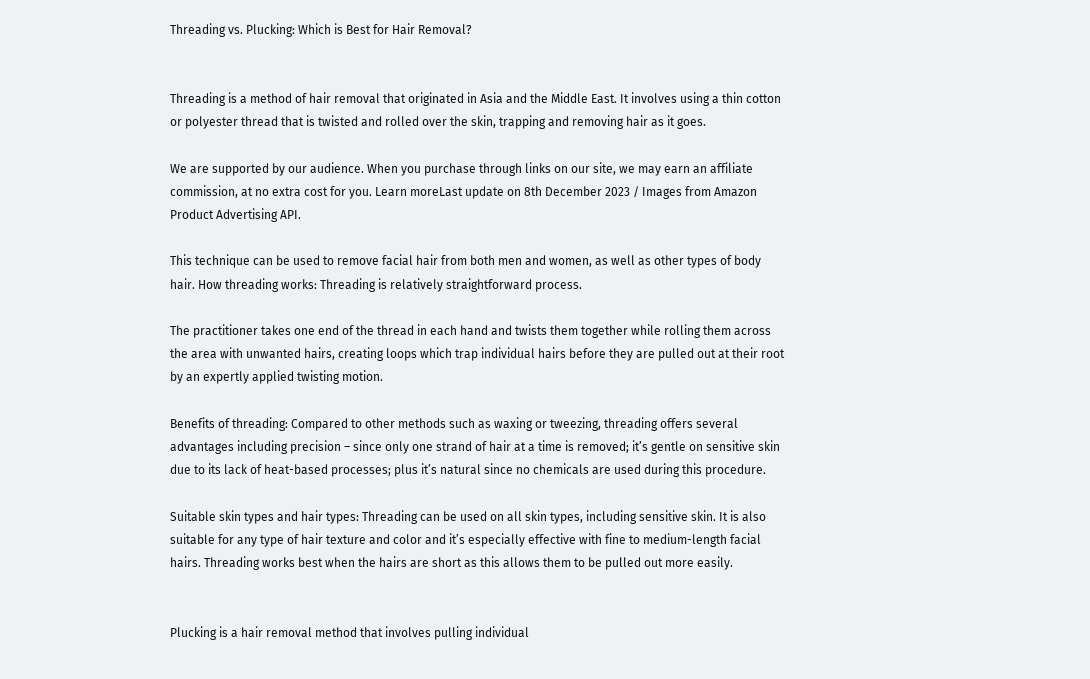Threading vs. Plucking: Which is Best for Hair Removal?


Threading is a method of hair removal that originated in Asia and the Middle East. It involves using a thin cotton or polyester thread that is twisted and rolled over the skin, trapping and removing hair as it goes.

We are supported by our audience. When you purchase through links on our site, we may earn an affiliate commission, at no extra cost for you. Learn moreLast update on 8th December 2023 / Images from Amazon Product Advertising API.

This technique can be used to remove facial hair from both men and women, as well as other types of body hair. How threading works: Threading is relatively straightforward process.

The practitioner takes one end of the thread in each hand and twists them together while rolling them across the area with unwanted hairs, creating loops which trap individual hairs before they are pulled out at their root by an expertly applied twisting motion.

Benefits of threading: Compared to other methods such as waxing or tweezing, threading offers several advantages including precision – since only one strand of hair at a time is removed; it’s gentle on sensitive skin due to its lack of heat-based processes; plus it’s natural since no chemicals are used during this procedure.

Suitable skin types and hair types: Threading can be used on all skin types, including sensitive skin. It is also suitable for any type of hair texture and color and it’s especially effective with fine to medium-length facial hairs. Threading works best when the hairs are short as this allows them to be pulled out more easily.


Plucking is a hair removal method that involves pulling individual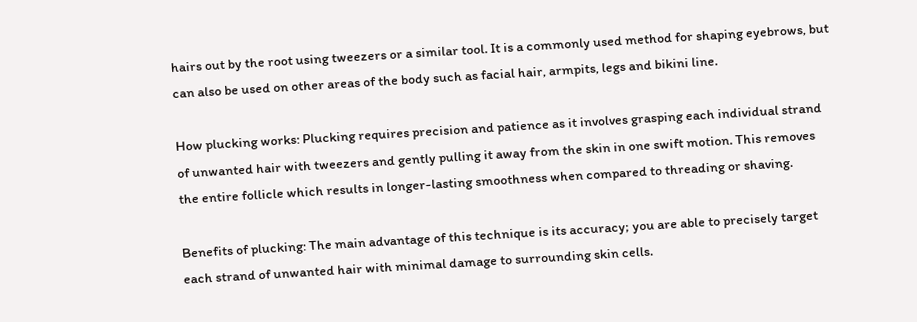hairs out by the root using tweezers or a similar tool. It is a commonly used method for shaping eyebrows, but can also be used on other areas of the body such as facial hair, armpits, legs and bikini line.

How plucking works: Plucking requires precision and patience as it involves grasping each individual strand of unwanted hair with tweezers and gently pulling it away from the skin in one swift motion. This removes the entire follicle which results in longer-lasting smoothness when compared to threading or shaving.

Benefits of plucking: The main advantage of this technique is its accuracy; you are able to precisely target each strand of unwanted hair with minimal damage to surrounding skin cells.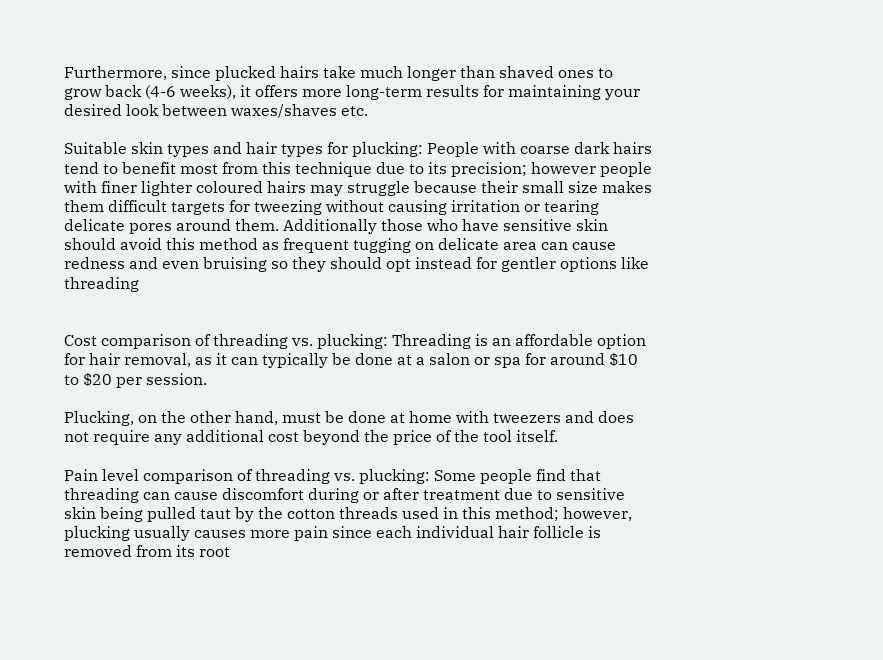Furthermore, since plucked hairs take much longer than shaved ones to grow back (4-6 weeks), it offers more long-term results for maintaining your desired look between waxes/shaves etc.

Suitable skin types and hair types for plucking: People with coarse dark hairs tend to benefit most from this technique due to its precision; however people with finer lighter coloured hairs may struggle because their small size makes them difficult targets for tweezing without causing irritation or tearing delicate pores around them. Additionally those who have sensitive skin should avoid this method as frequent tugging on delicate area can cause redness and even bruising so they should opt instead for gentler options like threading


Cost comparison of threading vs. plucking: Threading is an affordable option for hair removal, as it can typically be done at a salon or spa for around $10 to $20 per session.

Plucking, on the other hand, must be done at home with tweezers and does not require any additional cost beyond the price of the tool itself.

Pain level comparison of threading vs. plucking: Some people find that threading can cause discomfort during or after treatment due to sensitive skin being pulled taut by the cotton threads used in this method; however, plucking usually causes more pain since each individual hair follicle is removed from its root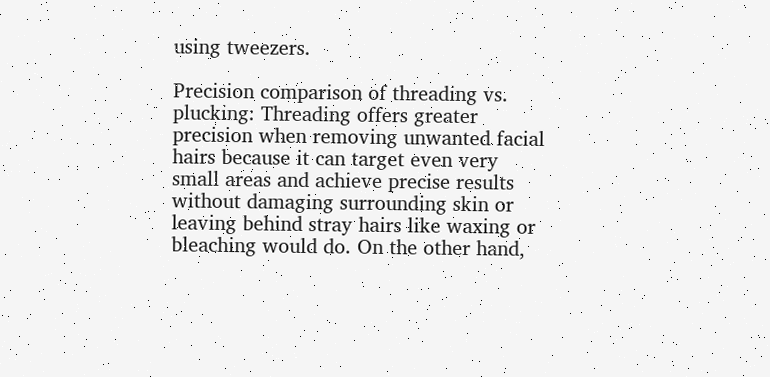using tweezers.

Precision comparison of threading vs. plucking: Threading offers greater precision when removing unwanted facial hairs because it can target even very small areas and achieve precise results without damaging surrounding skin or leaving behind stray hairs like waxing or bleaching would do. On the other hand,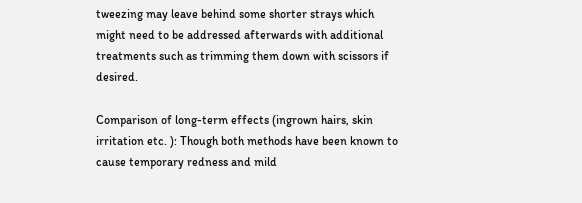tweezing may leave behind some shorter strays which might need to be addressed afterwards with additional treatments such as trimming them down with scissors if desired.

Comparison of long-term effects (ingrown hairs, skin irritation etc. ): Though both methods have been known to cause temporary redness and mild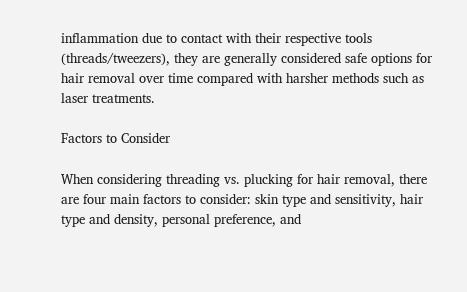inflammation due to contact with their respective tools (threads/tweezers), they are generally considered safe options for hair removal over time compared with harsher methods such as laser treatments.

Factors to Consider

When considering threading vs. plucking for hair removal, there are four main factors to consider: skin type and sensitivity, hair type and density, personal preference, and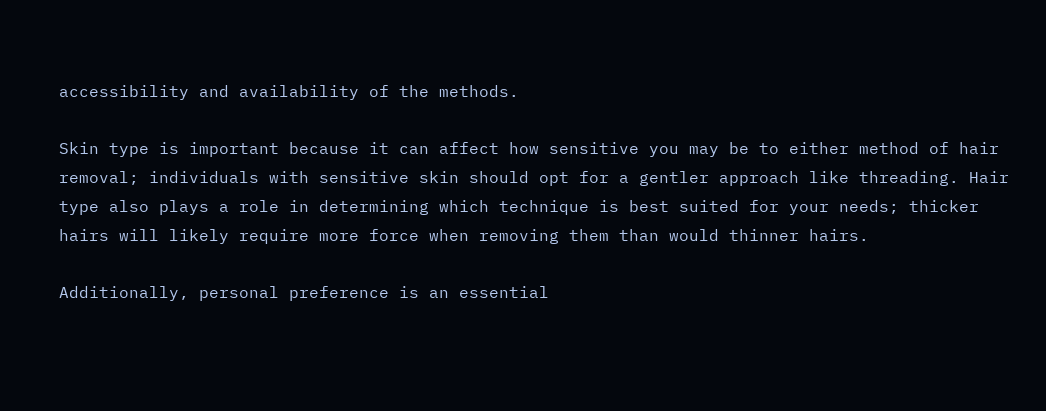accessibility and availability of the methods.

Skin type is important because it can affect how sensitive you may be to either method of hair removal; individuals with sensitive skin should opt for a gentler approach like threading. Hair type also plays a role in determining which technique is best suited for your needs; thicker hairs will likely require more force when removing them than would thinner hairs.

Additionally, personal preference is an essential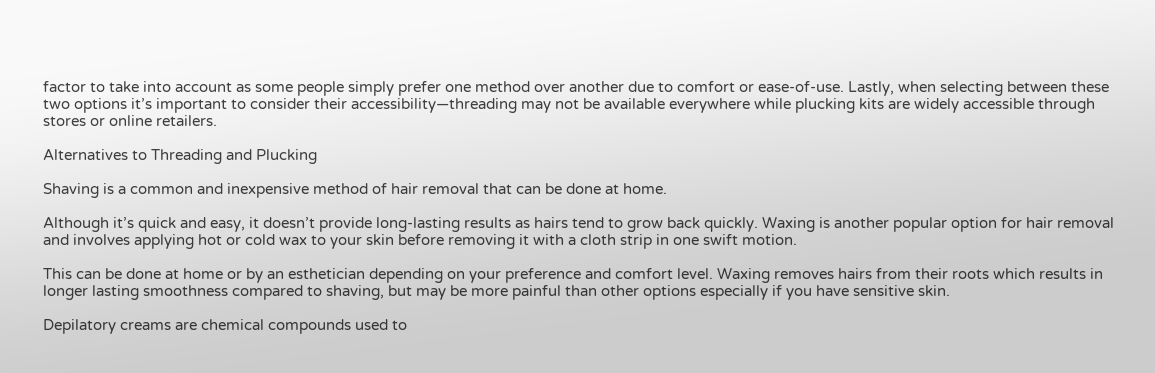factor to take into account as some people simply prefer one method over another due to comfort or ease-of-use. Lastly, when selecting between these two options it’s important to consider their accessibility—threading may not be available everywhere while plucking kits are widely accessible through stores or online retailers.

Alternatives to Threading and Plucking

Shaving is a common and inexpensive method of hair removal that can be done at home.

Although it’s quick and easy, it doesn’t provide long-lasting results as hairs tend to grow back quickly. Waxing is another popular option for hair removal and involves applying hot or cold wax to your skin before removing it with a cloth strip in one swift motion.

This can be done at home or by an esthetician depending on your preference and comfort level. Waxing removes hairs from their roots which results in longer lasting smoothness compared to shaving, but may be more painful than other options especially if you have sensitive skin.

Depilatory creams are chemical compounds used to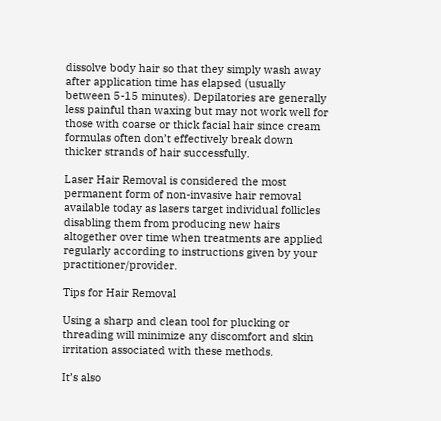dissolve body hair so that they simply wash away after application time has elapsed (usually between 5-15 minutes). Depilatories are generally less painful than waxing but may not work well for those with coarse or thick facial hair since cream formulas often don’t effectively break down thicker strands of hair successfully.

Laser Hair Removal is considered the most permanent form of non-invasive hair removal available today as lasers target individual follicles disabling them from producing new hairs altogether over time when treatments are applied regularly according to instructions given by your practitioner/provider.

Tips for Hair Removal

Using a sharp and clean tool for plucking or threading will minimize any discomfort and skin irritation associated with these methods.

It’s also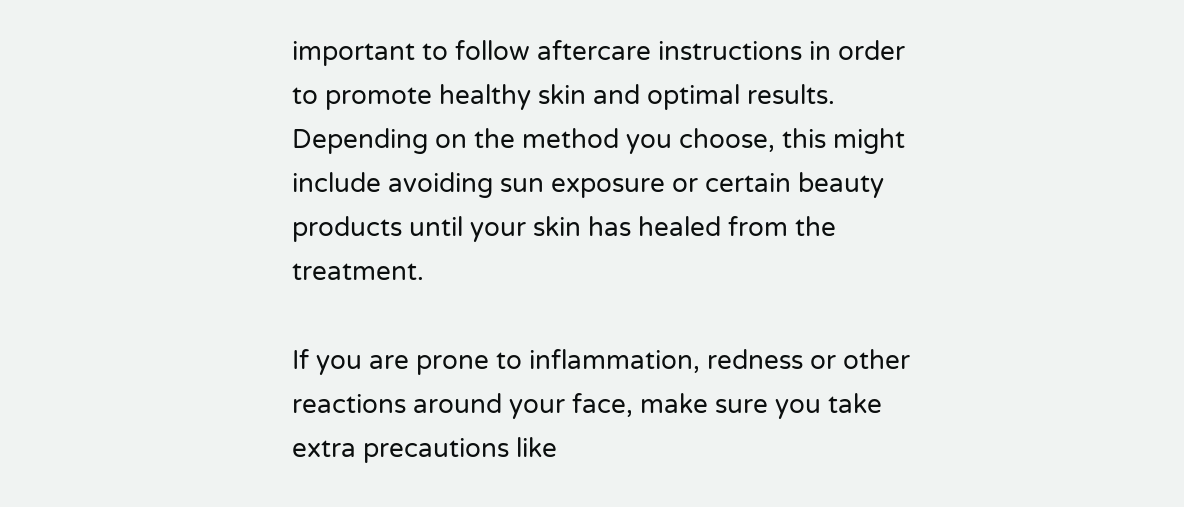important to follow aftercare instructions in order to promote healthy skin and optimal results. Depending on the method you choose, this might include avoiding sun exposure or certain beauty products until your skin has healed from the treatment.

If you are prone to inflammation, redness or other reactions around your face, make sure you take extra precautions like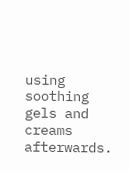using soothing gels and creams afterwards.